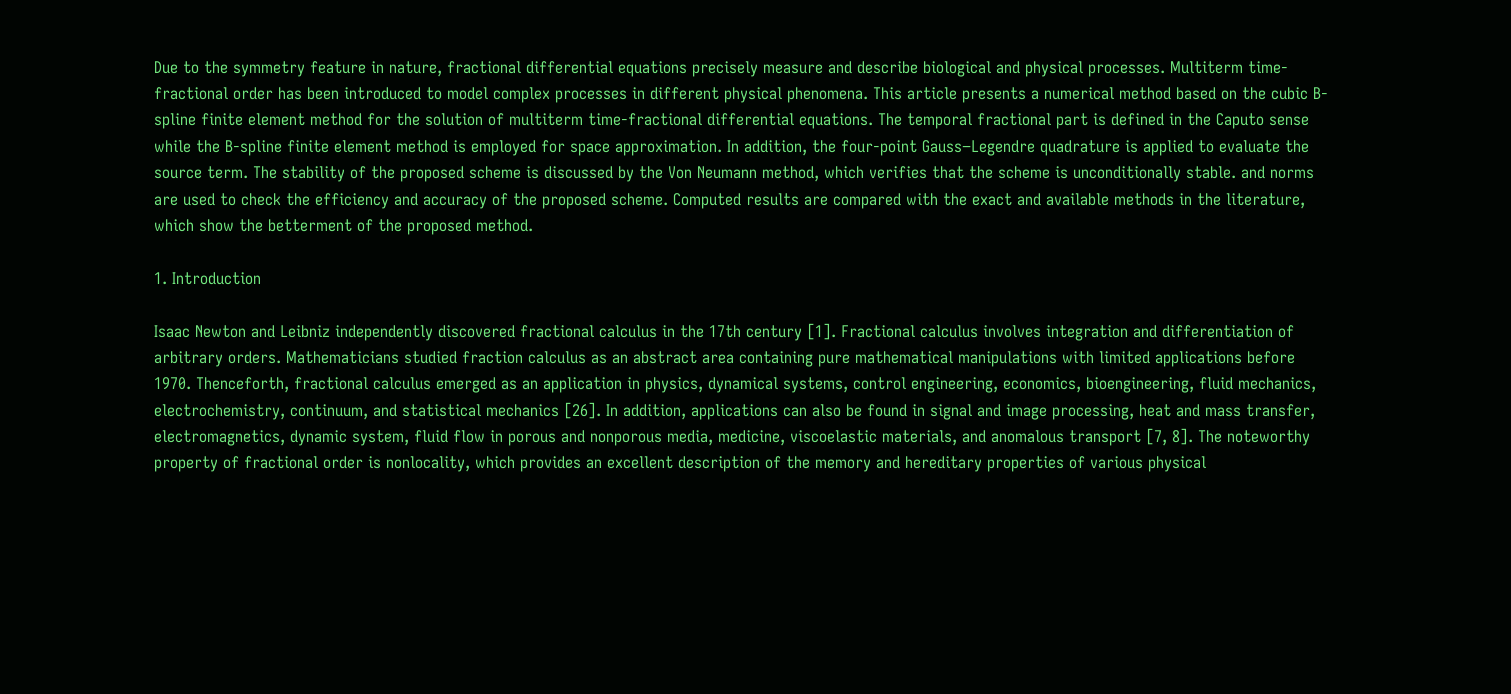Due to the symmetry feature in nature, fractional differential equations precisely measure and describe biological and physical processes. Multiterm time-fractional order has been introduced to model complex processes in different physical phenomena. This article presents a numerical method based on the cubic B-spline finite element method for the solution of multiterm time-fractional differential equations. The temporal fractional part is defined in the Caputo sense while the B-spline finite element method is employed for space approximation. In addition, the four-point Gauss−Legendre quadrature is applied to evaluate the source term. The stability of the proposed scheme is discussed by the Von Neumann method, which verifies that the scheme is unconditionally stable. and norms are used to check the efficiency and accuracy of the proposed scheme. Computed results are compared with the exact and available methods in the literature, which show the betterment of the proposed method.

1. Introduction

Isaac Newton and Leibniz independently discovered fractional calculus in the 17th century [1]. Fractional calculus involves integration and differentiation of arbitrary orders. Mathematicians studied fraction calculus as an abstract area containing pure mathematical manipulations with limited applications before 1970. Thenceforth, fractional calculus emerged as an application in physics, dynamical systems, control engineering, economics, bioengineering, fluid mechanics, electrochemistry, continuum, and statistical mechanics [26]. In addition, applications can also be found in signal and image processing, heat and mass transfer, electromagnetics, dynamic system, fluid flow in porous and nonporous media, medicine, viscoelastic materials, and anomalous transport [7, 8]. The noteworthy property of fractional order is nonlocality, which provides an excellent description of the memory and hereditary properties of various physical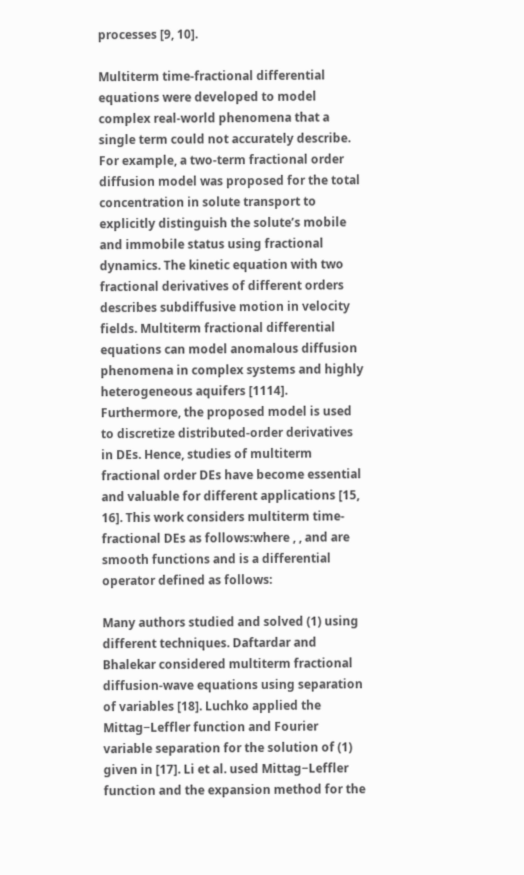processes [9, 10].

Multiterm time-fractional differential equations were developed to model complex real-world phenomena that a single term could not accurately describe. For example, a two-term fractional order diffusion model was proposed for the total concentration in solute transport to explicitly distinguish the solute’s mobile and immobile status using fractional dynamics. The kinetic equation with two fractional derivatives of different orders describes subdiffusive motion in velocity fields. Multiterm fractional differential equations can model anomalous diffusion phenomena in complex systems and highly heterogeneous aquifers [1114]. Furthermore, the proposed model is used to discretize distributed-order derivatives in DEs. Hence, studies of multiterm fractional order DEs have become essential and valuable for different applications [15, 16]. This work considers multiterm time-fractional DEs as follows:where , , and are smooth functions and is a differential operator defined as follows:

Many authors studied and solved (1) using different techniques. Daftardar and Bhalekar considered multiterm fractional diffusion-wave equations using separation of variables [18]. Luchko applied the Mittag−Leffler function and Fourier variable separation for the solution of (1) given in [17]. Li et al. used Mittag−Leffler function and the expansion method for the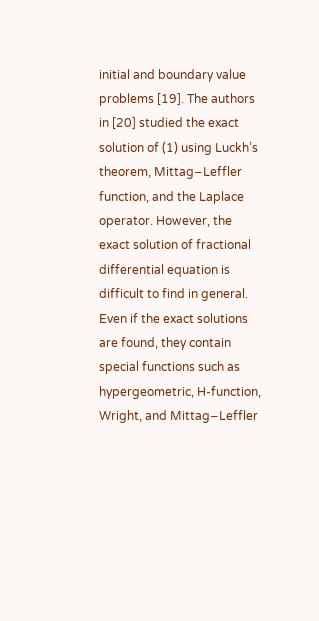initial and boundary value problems [19]. The authors in [20] studied the exact solution of (1) using Luckh’s theorem, Mittag−Leffler function, and the Laplace operator. However, the exact solution of fractional differential equation is difficult to find in general. Even if the exact solutions are found, they contain special functions such as hypergeometric, H-function, Wright, and Mittag−Leffler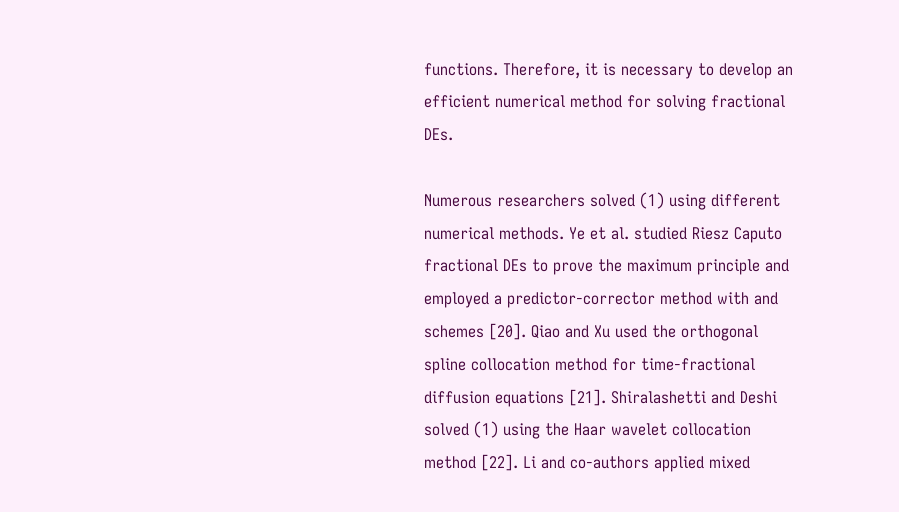functions. Therefore, it is necessary to develop an efficient numerical method for solving fractional DEs.

Numerous researchers solved (1) using different numerical methods. Ye et al. studied Riesz Caputo fractional DEs to prove the maximum principle and employed a predictor-corrector method with and schemes [20]. Qiao and Xu used the orthogonal spline collocation method for time-fractional diffusion equations [21]. Shiralashetti and Deshi solved (1) using the Haar wavelet collocation method [22]. Li and co-authors applied mixed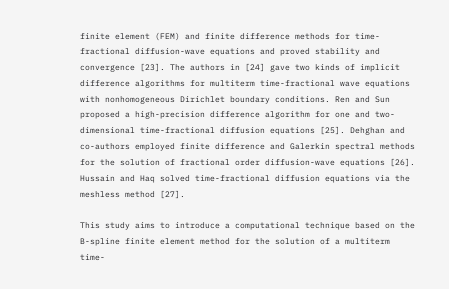finite element (FEM) and finite difference methods for time-fractional diffusion-wave equations and proved stability and convergence [23]. The authors in [24] gave two kinds of implicit difference algorithms for multiterm time-fractional wave equations with nonhomogeneous Dirichlet boundary conditions. Ren and Sun proposed a high-precision difference algorithm for one and two-dimensional time-fractional diffusion equations [25]. Dehghan and co-authors employed finite difference and Galerkin spectral methods for the solution of fractional order diffusion-wave equations [26]. Hussain and Haq solved time-fractional diffusion equations via the meshless method [27].

This study aims to introduce a computational technique based on the B-spline finite element method for the solution of a multiterm time-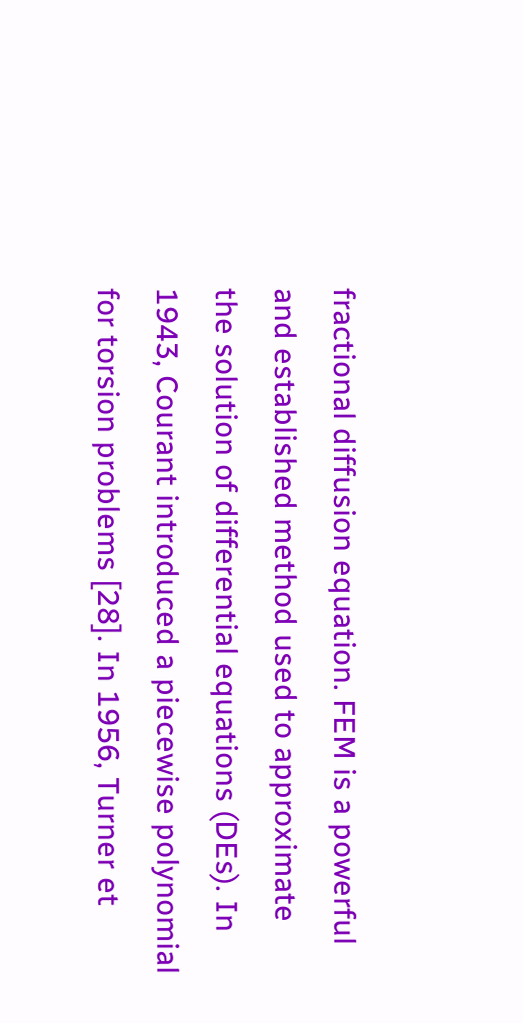fractional diffusion equation. FEM is a powerful and established method used to approximate the solution of differential equations (DEs). In 1943, Courant introduced a piecewise polynomial for torsion problems [28]. In 1956, Turner et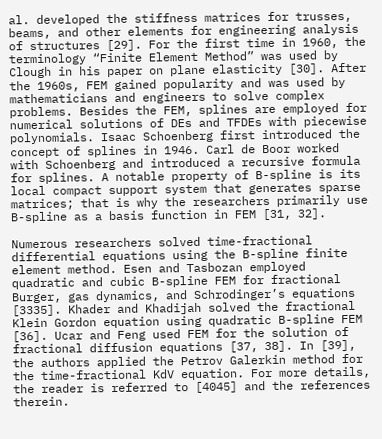al. developed the stiffness matrices for trusses, beams, and other elements for engineering analysis of structures [29]. For the first time in 1960, the terminology “Finite Element Method” was used by Clough in his paper on plane elasticity [30]. After the 1960s, FEM gained popularity and was used by mathematicians and engineers to solve complex problems. Besides the FEM, splines are employed for numerical solutions of DEs and TFDEs with piecewise polynomials. Isaac Schoenberg first introduced the concept of splines in 1946. Carl de Boor worked with Schoenberg and introduced a recursive formula for splines. A notable property of B-spline is its local compact support system that generates sparse matrices; that is why the researchers primarily use B-spline as a basis function in FEM [31, 32].

Numerous researchers solved time-fractional differential equations using the B-spline finite element method. Esen and Tasbozan employed quadratic and cubic B-spline FEM for fractional Burger, gas dynamics, and Schrodinger’s equations [3335]. Khader and Khadijah solved the fractional Klein Gordon equation using quadratic B-spline FEM [36]. Ucar and Feng used FEM for the solution of fractional diffusion equations [37, 38]. In [39], the authors applied the Petrov Galerkin method for the time-fractional KdV equation. For more details, the reader is referred to [4045] and the references therein.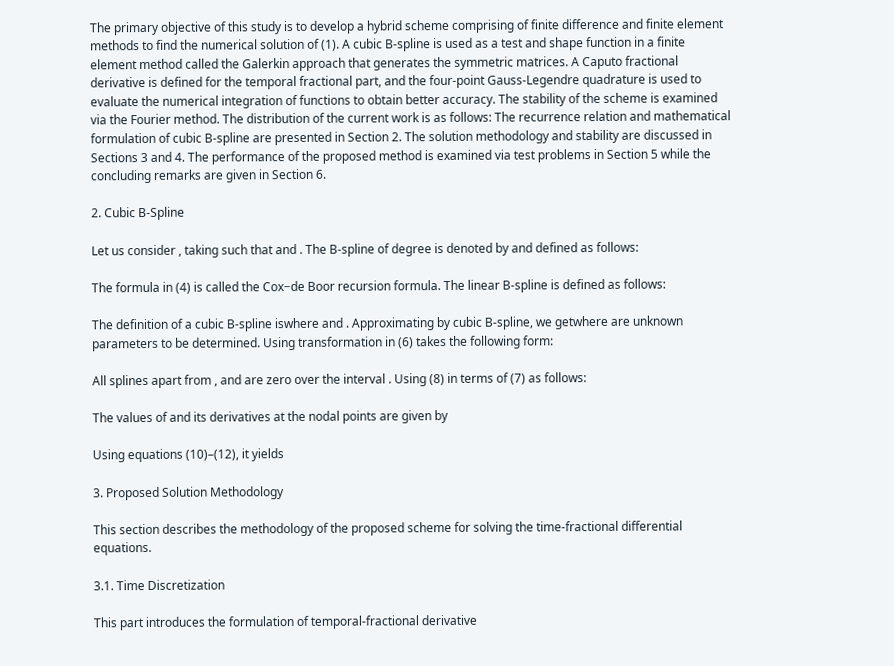The primary objective of this study is to develop a hybrid scheme comprising of finite difference and finite element methods to find the numerical solution of (1). A cubic B-spline is used as a test and shape function in a finite element method called the Galerkin approach that generates the symmetric matrices. A Caputo fractional derivative is defined for the temporal fractional part, and the four-point Gauss-Legendre quadrature is used to evaluate the numerical integration of functions to obtain better accuracy. The stability of the scheme is examined via the Fourier method. The distribution of the current work is as follows: The recurrence relation and mathematical formulation of cubic B-spline are presented in Section 2. The solution methodology and stability are discussed in Sections 3 and 4. The performance of the proposed method is examined via test problems in Section 5 while the concluding remarks are given in Section 6.

2. Cubic B-Spline

Let us consider , taking such that and . The B-spline of degree is denoted by and defined as follows:

The formula in (4) is called the Cox−de Boor recursion formula. The linear B-spline is defined as follows:

The definition of a cubic B-spline iswhere and . Approximating by cubic B-spline, we getwhere are unknown parameters to be determined. Using transformation in (6) takes the following form:

All splines apart from , and are zero over the interval . Using (8) in terms of (7) as follows:

The values of and its derivatives at the nodal points are given by

Using equations (10)–(12), it yields

3. Proposed Solution Methodology

This section describes the methodology of the proposed scheme for solving the time-fractional differential equations.

3.1. Time Discretization

This part introduces the formulation of temporal-fractional derivative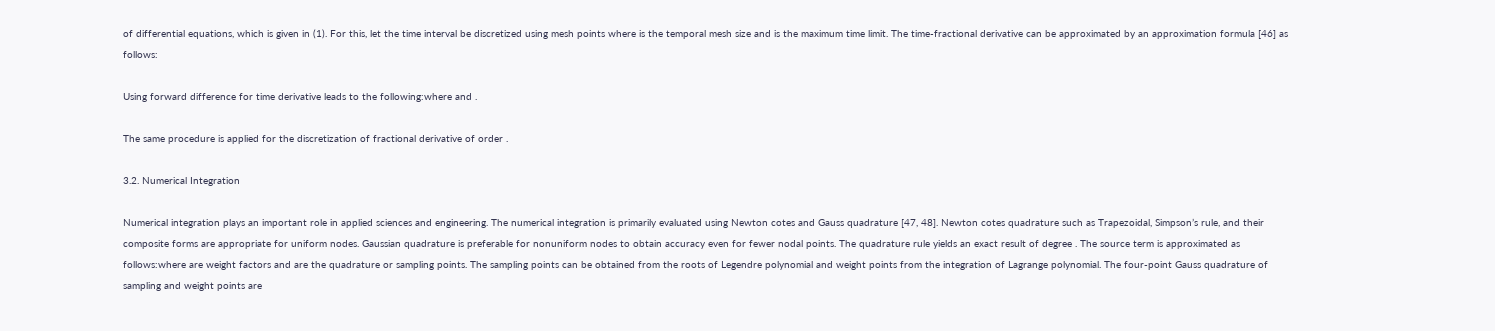of differential equations, which is given in (1). For this, let the time interval be discretized using mesh points where is the temporal mesh size and is the maximum time limit. The time-fractional derivative can be approximated by an approximation formula [46] as follows:

Using forward difference for time derivative leads to the following:where and .

The same procedure is applied for the discretization of fractional derivative of order .

3.2. Numerical Integration

Numerical integration plays an important role in applied sciences and engineering. The numerical integration is primarily evaluated using Newton cotes and Gauss quadrature [47, 48]. Newton cotes quadrature such as Trapezoidal, Simpson’s rule, and their composite forms are appropriate for uniform nodes. Gaussian quadrature is preferable for nonuniform nodes to obtain accuracy even for fewer nodal points. The quadrature rule yields an exact result of degree . The source term is approximated as follows:where are weight factors and are the quadrature or sampling points. The sampling points can be obtained from the roots of Legendre polynomial and weight points from the integration of Lagrange polynomial. The four-point Gauss quadrature of sampling and weight points are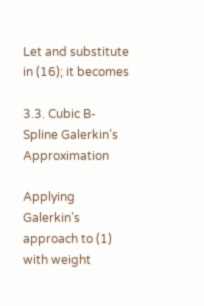Let and substitute in (16); it becomes

3.3. Cubic B-Spline Galerkin’s Approximation

Applying Galerkin’s approach to (1) with weight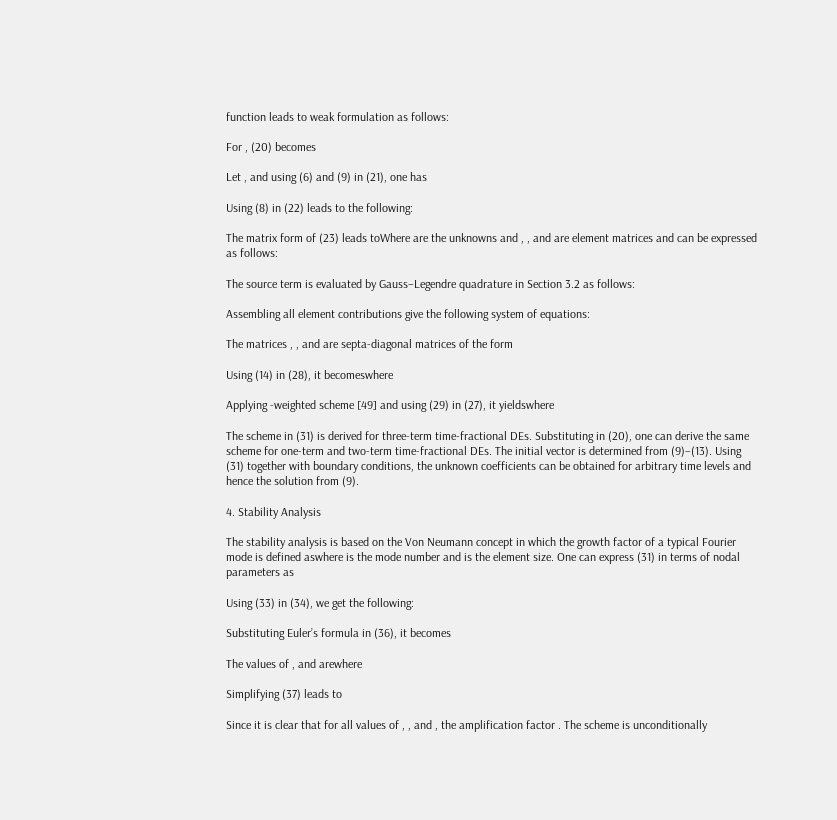function leads to weak formulation as follows:

For , (20) becomes

Let , and using (6) and (9) in (21), one has

Using (8) in (22) leads to the following:

The matrix form of (23) leads toWhere are the unknowns and , , and are element matrices and can be expressed as follows:

The source term is evaluated by Gauss−Legendre quadrature in Section 3.2 as follows:

Assembling all element contributions give the following system of equations:

The matrices , , and are septa-diagonal matrices of the form

Using (14) in (28), it becomeswhere

Applying -weighted scheme [49] and using (29) in (27), it yieldswhere

The scheme in (31) is derived for three-term time-fractional DEs. Substituting in (20), one can derive the same scheme for one-term and two-term time-fractional DEs. The initial vector is determined from (9)–(13). Using (31) together with boundary conditions, the unknown coefficients can be obtained for arbitrary time levels and hence the solution from (9).

4. Stability Analysis

The stability analysis is based on the Von Neumann concept in which the growth factor of a typical Fourier mode is defined aswhere is the mode number and is the element size. One can express (31) in terms of nodal parameters as

Using (33) in (34), we get the following:

Substituting Euler’s formula in (36), it becomes

The values of , and arewhere

Simplifying (37) leads to

Since it is clear that for all values of , , and , the amplification factor . The scheme is unconditionally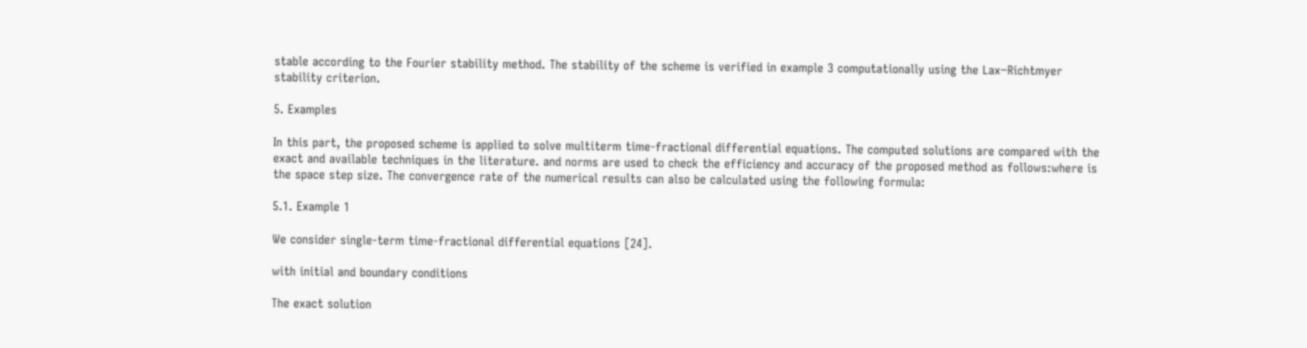stable according to the Fourier stability method. The stability of the scheme is verified in example 3 computationally using the Lax−Richtmyer stability criterion.

5. Examples

In this part, the proposed scheme is applied to solve multiterm time-fractional differential equations. The computed solutions are compared with the exact and available techniques in the literature. and norms are used to check the efficiency and accuracy of the proposed method as follows:where is the space step size. The convergence rate of the numerical results can also be calculated using the following formula:

5.1. Example 1

We consider single-term time-fractional differential equations [24].

with initial and boundary conditions

The exact solution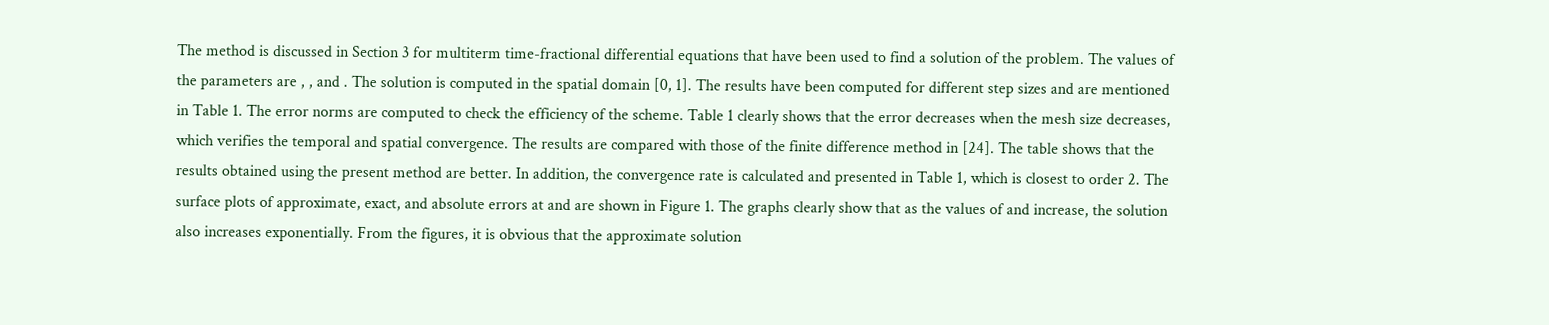The method is discussed in Section 3 for multiterm time-fractional differential equations that have been used to find a solution of the problem. The values of the parameters are , , and . The solution is computed in the spatial domain [0, 1]. The results have been computed for different step sizes and are mentioned in Table 1. The error norms are computed to check the efficiency of the scheme. Table 1 clearly shows that the error decreases when the mesh size decreases, which verifies the temporal and spatial convergence. The results are compared with those of the finite difference method in [24]. The table shows that the results obtained using the present method are better. In addition, the convergence rate is calculated and presented in Table 1, which is closest to order 2. The surface plots of approximate, exact, and absolute errors at and are shown in Figure 1. The graphs clearly show that as the values of and increase, the solution also increases exponentially. From the figures, it is obvious that the approximate solution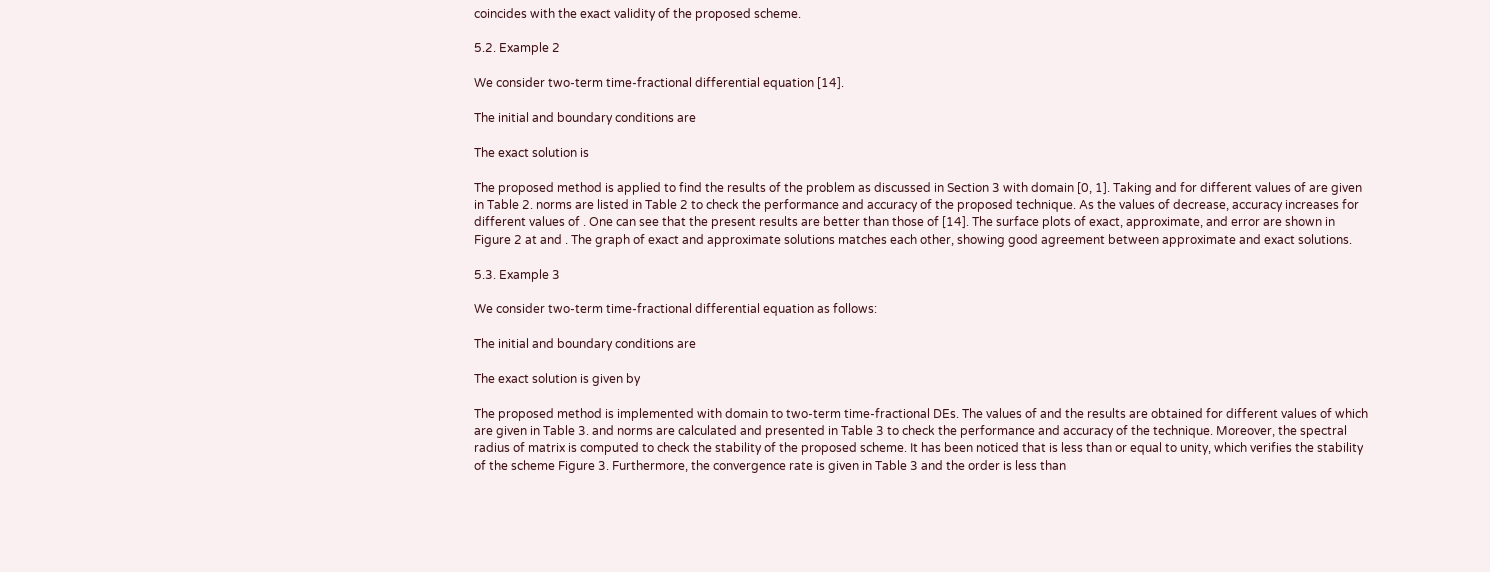coincides with the exact validity of the proposed scheme.

5.2. Example 2

We consider two-term time-fractional differential equation [14].

The initial and boundary conditions are

The exact solution is

The proposed method is applied to find the results of the problem as discussed in Section 3 with domain [0, 1]. Taking and for different values of are given in Table 2. norms are listed in Table 2 to check the performance and accuracy of the proposed technique. As the values of decrease, accuracy increases for different values of . One can see that the present results are better than those of [14]. The surface plots of exact, approximate, and error are shown in Figure 2 at and . The graph of exact and approximate solutions matches each other, showing good agreement between approximate and exact solutions.

5.3. Example 3

We consider two-term time-fractional differential equation as follows:

The initial and boundary conditions are

The exact solution is given by

The proposed method is implemented with domain to two-term time-fractional DEs. The values of and the results are obtained for different values of which are given in Table 3. and norms are calculated and presented in Table 3 to check the performance and accuracy of the technique. Moreover, the spectral radius of matrix is computed to check the stability of the proposed scheme. It has been noticed that is less than or equal to unity, which verifies the stability of the scheme Figure 3. Furthermore, the convergence rate is given in Table 3 and the order is less than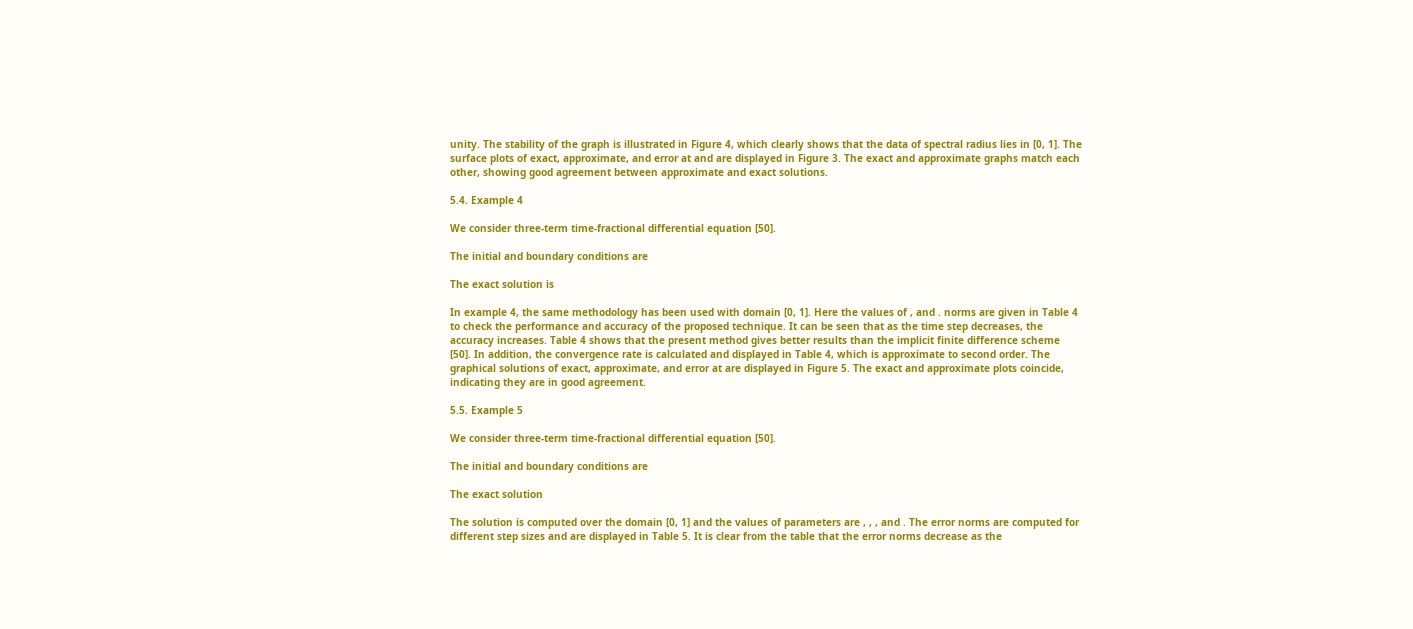unity. The stability of the graph is illustrated in Figure 4, which clearly shows that the data of spectral radius lies in [0, 1]. The surface plots of exact, approximate, and error at and are displayed in Figure 3. The exact and approximate graphs match each other, showing good agreement between approximate and exact solutions.

5.4. Example 4

We consider three-term time-fractional differential equation [50].

The initial and boundary conditions are

The exact solution is

In example 4, the same methodology has been used with domain [0, 1]. Here the values of , and . norms are given in Table 4 to check the performance and accuracy of the proposed technique. It can be seen that as the time step decreases, the accuracy increases. Table 4 shows that the present method gives better results than the implicit finite difference scheme [50]. In addition, the convergence rate is calculated and displayed in Table 4, which is approximate to second order. The graphical solutions of exact, approximate, and error at are displayed in Figure 5. The exact and approximate plots coincide, indicating they are in good agreement.

5.5. Example 5

We consider three-term time-fractional differential equation [50].

The initial and boundary conditions are

The exact solution

The solution is computed over the domain [0, 1] and the values of parameters are , , , and . The error norms are computed for different step sizes and are displayed in Table 5. It is clear from the table that the error norms decrease as the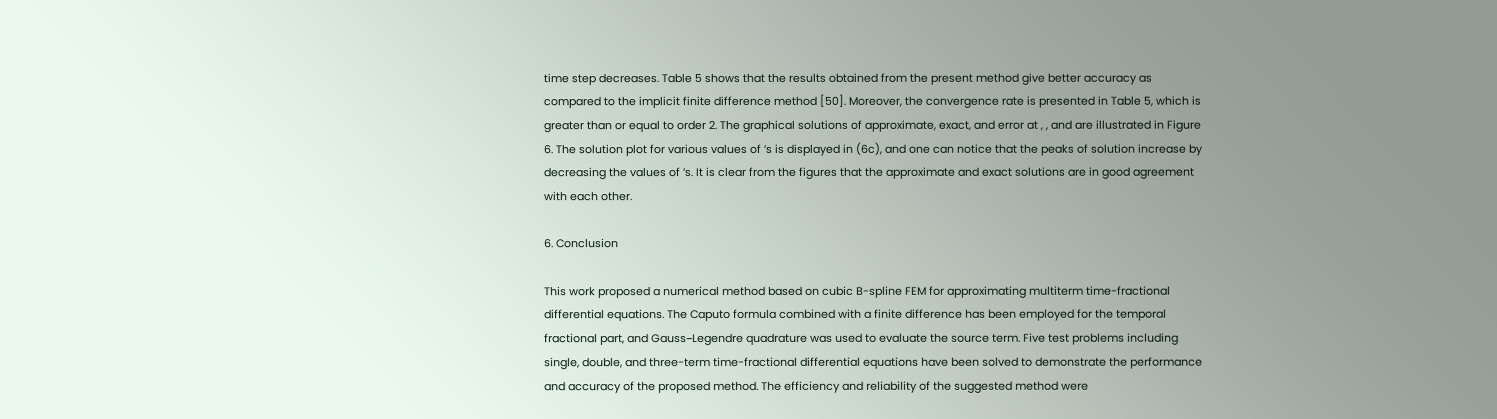time step decreases. Table 5 shows that the results obtained from the present method give better accuracy as compared to the implicit finite difference method [50]. Moreover, the convergence rate is presented in Table 5, which is greater than or equal to order 2. The graphical solutions of approximate, exact, and error at , , and are illustrated in Figure 6. The solution plot for various values of ’s is displayed in (6c), and one can notice that the peaks of solution increase by decreasing the values of ’s. It is clear from the figures that the approximate and exact solutions are in good agreement with each other.

6. Conclusion

This work proposed a numerical method based on cubic B-spline FEM for approximating multiterm time-fractional differential equations. The Caputo formula combined with a finite difference has been employed for the temporal fractional part, and Gauss−Legendre quadrature was used to evaluate the source term. Five test problems including single, double, and three-term time-fractional differential equations have been solved to demonstrate the performance and accuracy of the proposed method. The efficiency and reliability of the suggested method were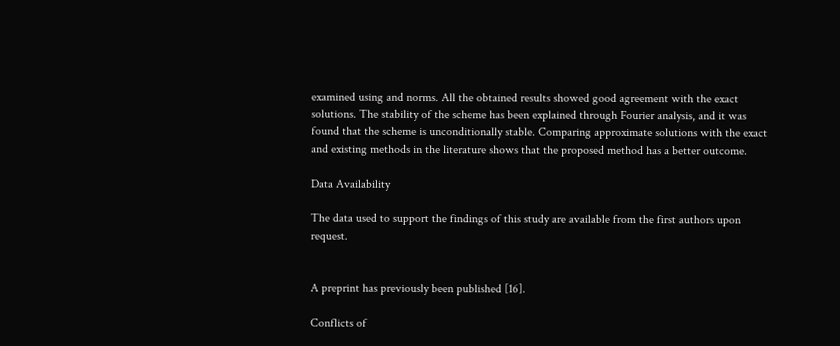examined using and norms. All the obtained results showed good agreement with the exact solutions. The stability of the scheme has been explained through Fourier analysis, and it was found that the scheme is unconditionally stable. Comparing approximate solutions with the exact and existing methods in the literature shows that the proposed method has a better outcome.

Data Availability

The data used to support the findings of this study are available from the first authors upon request.


A preprint has previously been published [16].

Conflicts of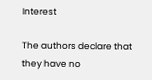Interest

The authors declare that they have no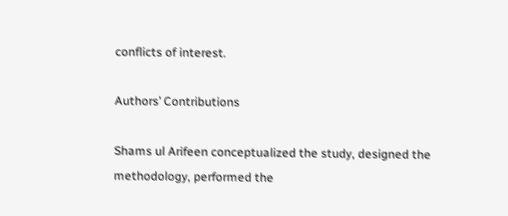conflicts of interest.

Authors’ Contributions

Shams ul Arifeen conceptualized the study, designed the methodology, performed the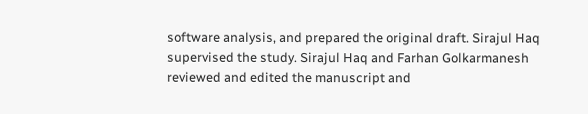software analysis, and prepared the original draft. Sirajul Haq supervised the study. Sirajul Haq and Farhan Golkarmanesh reviewed and edited the manuscript and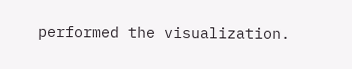performed the visualization.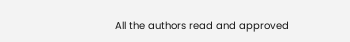All the authors read and approved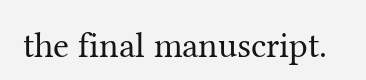the final manuscript.